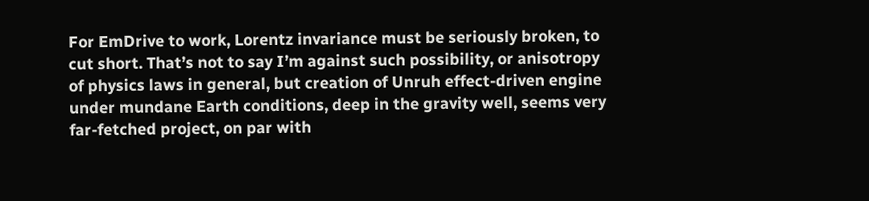For EmDrive to work, Lorentz invariance must be seriously broken, to cut short. That’s not to say I’m against such possibility, or anisotropy of physics laws in general, but creation of Unruh effect-driven engine under mundane Earth conditions, deep in the gravity well, seems very far-fetched project, on par with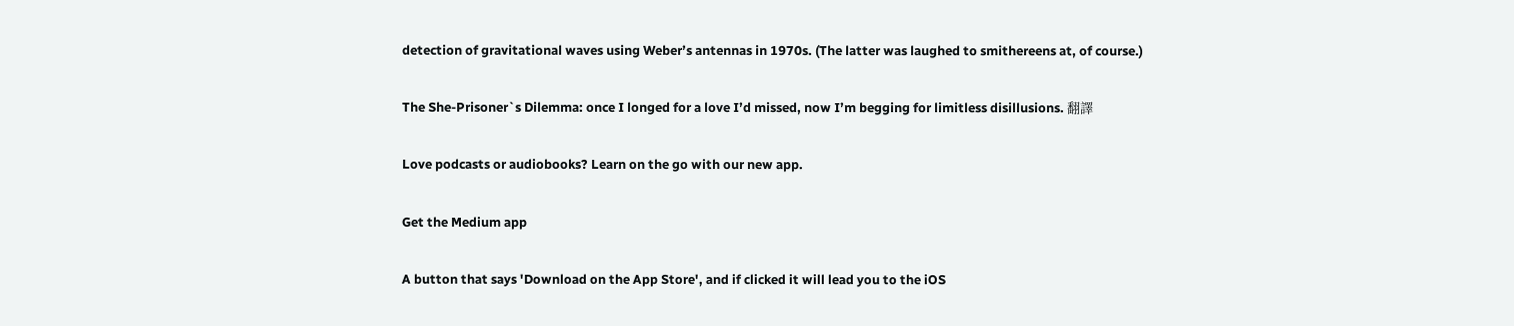detection of gravitational waves using Weber’s antennas in 1970s. (The latter was laughed to smithereens at, of course.)

The She-Prisoner`s Dilemma: once I longed for a love I’d missed, now I’m begging for limitless disillusions. 翻譯

Love podcasts or audiobooks? Learn on the go with our new app.

Get the Medium app

A button that says 'Download on the App Store', and if clicked it will lead you to the iOS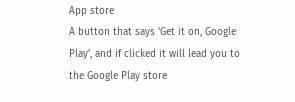App store
A button that says 'Get it on, Google Play', and if clicked it will lead you to the Google Play store